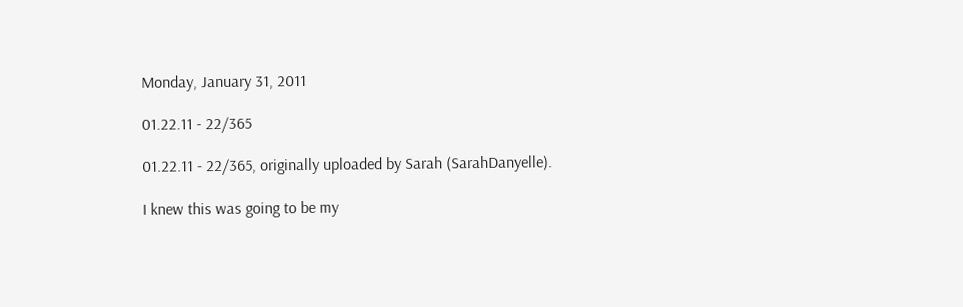Monday, January 31, 2011

01.22.11 - 22/365

01.22.11 - 22/365, originally uploaded by Sarah (SarahDanyelle).

I knew this was going to be my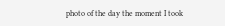photo of the day the moment I took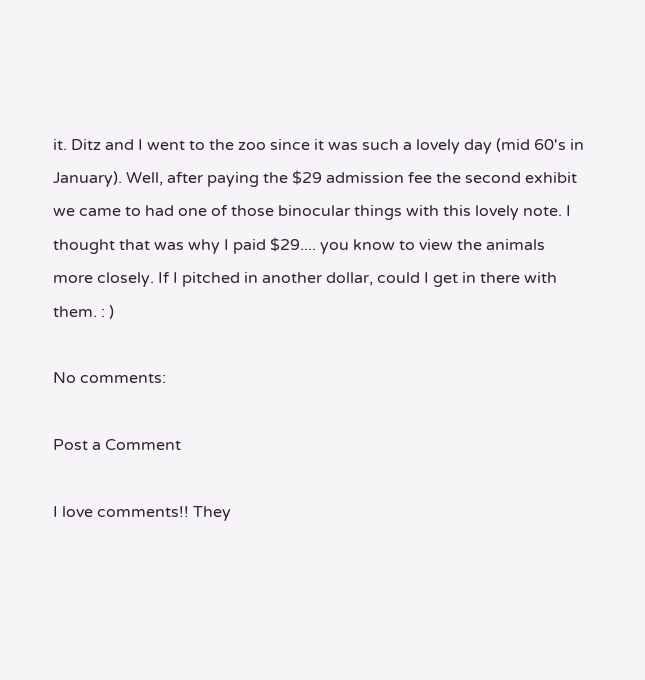it. Ditz and I went to the zoo since it was such a lovely day (mid 60's in January). Well, after paying the $29 admission fee the second exhibit we came to had one of those binocular things with this lovely note. I thought that was why I paid $29.... you know to view the animals more closely. If I pitched in another dollar, could I get in there with them. : )

No comments:

Post a Comment

I love comments!! They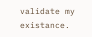validate my existance.